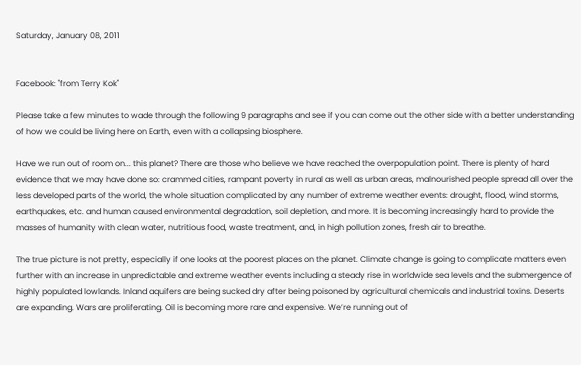Saturday, January 08, 2011


Facebook: "from Terry Kok"

Please take a few minutes to wade through the following 9 paragraphs and see if you can come out the other side with a better understanding of how we could be living here on Earth, even with a collapsing biosphere.

Have we run out of room on... this planet? There are those who believe we have reached the overpopulation point. There is plenty of hard evidence that we may have done so: crammed cities, rampant poverty in rural as well as urban areas, malnourished people spread all over the less developed parts of the world, the whole situation complicated by any number of extreme weather events: drought, flood, wind storms, earthquakes, etc. and human caused environmental degradation, soil depletion, and more. It is becoming increasingly hard to provide the masses of humanity with clean water, nutritious food, waste treatment, and, in high pollution zones, fresh air to breathe.

The true picture is not pretty, especially if one looks at the poorest places on the planet. Climate change is going to complicate matters even further with an increase in unpredictable and extreme weather events including a steady rise in worldwide sea levels and the submergence of highly populated lowlands. Inland aquifers are being sucked dry after being poisoned by agricultural chemicals and industrial toxins. Deserts are expanding. Wars are proliferating. Oil is becoming more rare and expensive. We’re running out of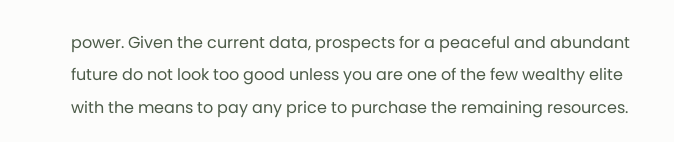power. Given the current data, prospects for a peaceful and abundant future do not look too good unless you are one of the few wealthy elite with the means to pay any price to purchase the remaining resources.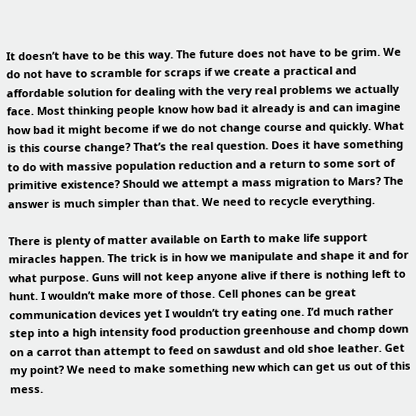It doesn’t have to be this way. The future does not have to be grim. We do not have to scramble for scraps if we create a practical and affordable solution for dealing with the very real problems we actually face. Most thinking people know how bad it already is and can imagine how bad it might become if we do not change course and quickly. What is this course change? That’s the real question. Does it have something to do with massive population reduction and a return to some sort of primitive existence? Should we attempt a mass migration to Mars? The answer is much simpler than that. We need to recycle everything.

There is plenty of matter available on Earth to make life support miracles happen. The trick is in how we manipulate and shape it and for what purpose. Guns will not keep anyone alive if there is nothing left to hunt. I wouldn’t make more of those. Cell phones can be great communication devices yet I wouldn’t try eating one. I’d much rather step into a high intensity food production greenhouse and chomp down on a carrot than attempt to feed on sawdust and old shoe leather. Get my point? We need to make something new which can get us out of this mess.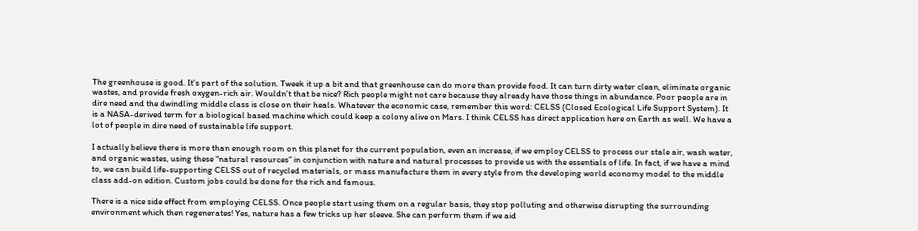The greenhouse is good. It’s part of the solution. Tweek it up a bit and that greenhouse can do more than provide food. It can turn dirty water clean, eliminate organic wastes, and provide fresh oxygen-rich air. Wouldn’t that be nice? Rich people might not care because they already have those things in abundance. Poor people are in dire need and the dwindling middle class is close on their heals. Whatever the economic case, remember this word: CELSS (Closed Ecological Life Support System). It is a NASA-derived term for a biological based machine which could keep a colony alive on Mars. I think CELSS has direct application here on Earth as well. We have a lot of people in dire need of sustainable life support.

I actually believe there is more than enough room on this planet for the current population, even an increase, if we employ CELSS to process our stale air, wash water, and organic wastes, using these “natural resources” in conjunction with nature and natural processes to provide us with the essentials of life. In fact, if we have a mind to, we can build life-supporting CELSS out of recycled materials, or mass manufacture them in every style from the developing world economy model to the middle class add-on edition. Custom jobs could be done for the rich and famous.

There is a nice side effect from employing CELSS. Once people start using them on a regular basis, they stop polluting and otherwise disrupting the surrounding environment which then regenerates! Yes, nature has a few tricks up her sleeve. She can perform them if we aid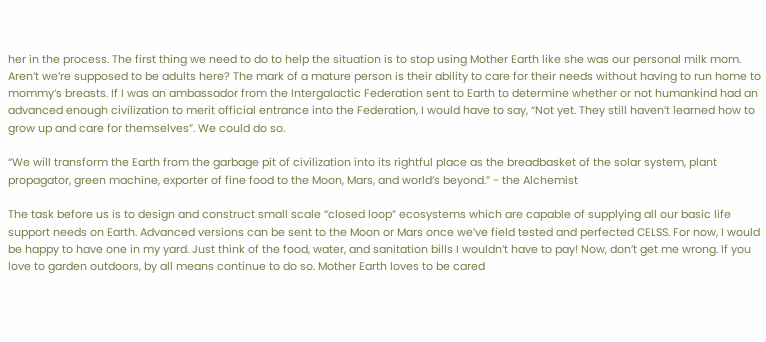her in the process. The first thing we need to do to help the situation is to stop using Mother Earth like she was our personal milk mom. Aren’t we’re supposed to be adults here? The mark of a mature person is their ability to care for their needs without having to run home to mommy‘s breasts. If I was an ambassador from the Intergalactic Federation sent to Earth to determine whether or not humankind had an advanced enough civilization to merit official entrance into the Federation, I would have to say, “Not yet. They still haven’t learned how to grow up and care for themselves”. We could do so.

“We will transform the Earth from the garbage pit of civilization into its rightful place as the breadbasket of the solar system, plant propagator, green machine, exporter of fine food to the Moon, Mars, and world’s beyond.” - the Alchemist

The task before us is to design and construct small scale “closed loop” ecosystems which are capable of supplying all our basic life support needs on Earth. Advanced versions can be sent to the Moon or Mars once we’ve field tested and perfected CELSS. For now, I would be happy to have one in my yard. Just think of the food, water, and sanitation bills I wouldn’t have to pay! Now, don’t get me wrong. If you love to garden outdoors, by all means continue to do so. Mother Earth loves to be cared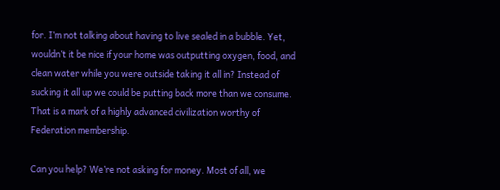for. I’m not talking about having to live sealed in a bubble. Yet, wouldn’t it be nice if your home was outputting oxygen, food, and clean water while you were outside taking it all in? Instead of sucking it all up we could be putting back more than we consume. That is a mark of a highly advanced civilization worthy of Federation membership.

Can you help? We’re not asking for money. Most of all, we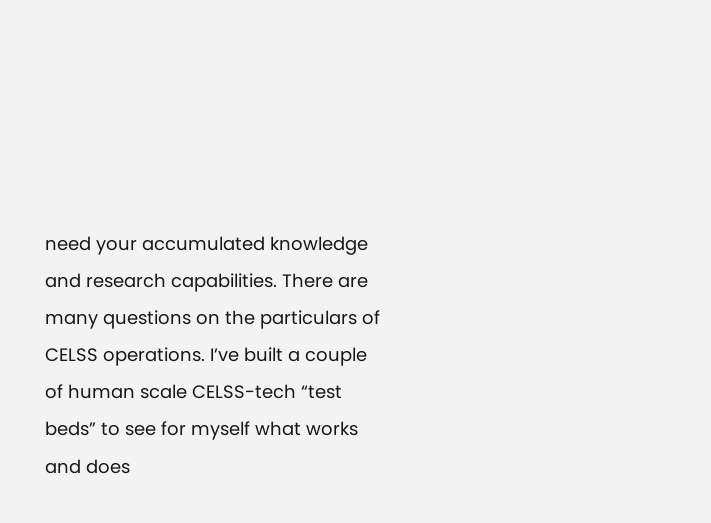need your accumulated knowledge and research capabilities. There are many questions on the particulars of CELSS operations. I’ve built a couple of human scale CELSS-tech “test beds” to see for myself what works and does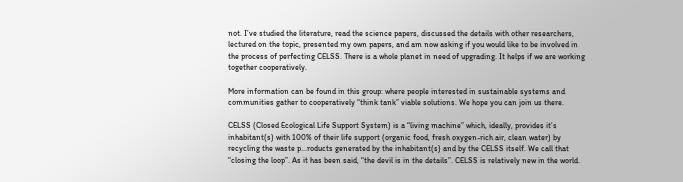not. I’ve studied the literature, read the science papers, discussed the details with other researchers, lectured on the topic, presented my own papers, and am now asking if you would like to be involved in the process of perfecting CELSS. There is a whole planet in need of upgrading. It helps if we are working together cooperatively.

More information can be found in this group: where people interested in sustainable systems and communities gather to cooperatively “think tank” viable solutions. We hope you can join us there.

CELSS (Closed Ecological Life Support System) is a “living machine” which, ideally, provides it’s inhabitant(s) with 100% of their life support (organic food, fresh oxygen-rich air, clean water) by recycling the waste p...roducts generated by the inhabitant(s) and by the CELSS itself. We call that “closing the loop”. As it has been said, “the devil is in the details”. CELSS is relatively new in the world.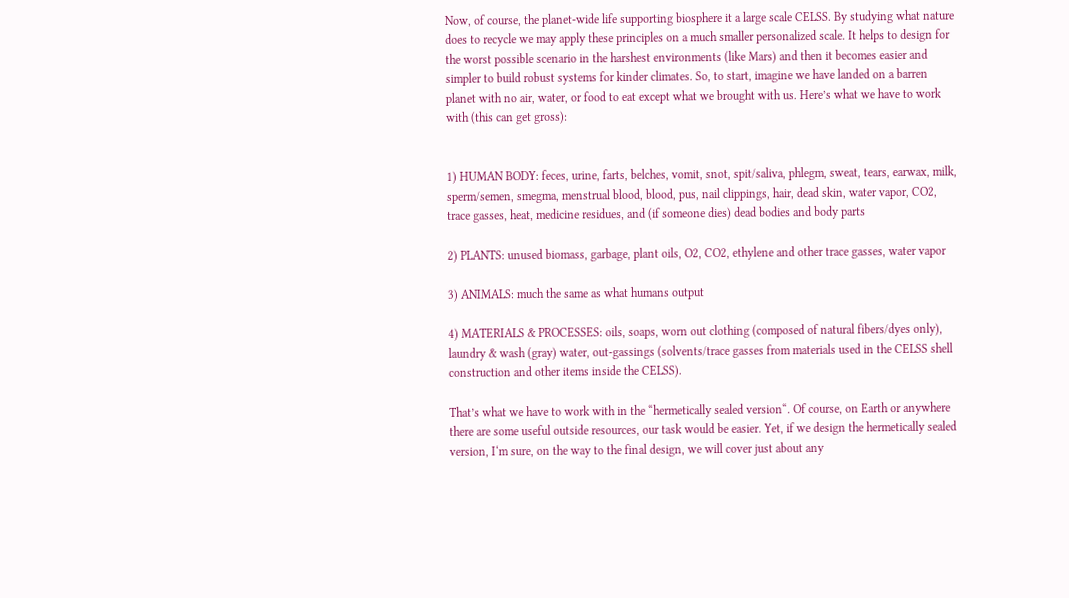Now, of course, the planet-wide life supporting biosphere it a large scale CELSS. By studying what nature does to recycle we may apply these principles on a much smaller personalized scale. It helps to design for the worst possible scenario in the harshest environments (like Mars) and then it becomes easier and simpler to build robust systems for kinder climates. So, to start, imagine we have landed on a barren planet with no air, water, or food to eat except what we brought with us. Here’s what we have to work with (this can get gross):


1) HUMAN BODY: feces, urine, farts, belches, vomit, snot, spit/saliva, phlegm, sweat, tears, earwax, milk, sperm/semen, smegma, menstrual blood, blood, pus, nail clippings, hair, dead skin, water vapor, CO2, trace gasses, heat, medicine residues, and (if someone dies) dead bodies and body parts

2) PLANTS: unused biomass, garbage, plant oils, O2, CO2, ethylene and other trace gasses, water vapor

3) ANIMALS: much the same as what humans output

4) MATERIALS & PROCESSES: oils, soaps, worn out clothing (composed of natural fibers/dyes only), laundry & wash (gray) water, out-gassings (solvents/trace gasses from materials used in the CELSS shell construction and other items inside the CELSS).

That’s what we have to work with in the “hermetically sealed version“. Of course, on Earth or anywhere there are some useful outside resources, our task would be easier. Yet, if we design the hermetically sealed version, I‘m sure, on the way to the final design, we will cover just about any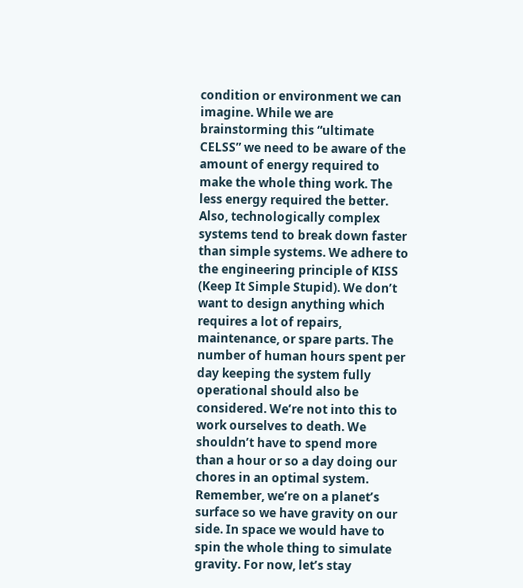condition or environment we can imagine. While we are brainstorming this “ultimate CELSS” we need to be aware of the amount of energy required to make the whole thing work. The less energy required the better. Also, technologically complex systems tend to break down faster than simple systems. We adhere to the engineering principle of KISS (Keep It Simple Stupid). We don’t want to design anything which requires a lot of repairs, maintenance, or spare parts. The number of human hours spent per day keeping the system fully operational should also be considered. We’re not into this to work ourselves to death. We shouldn’t have to spend more than a hour or so a day doing our chores in an optimal system. Remember, we’re on a planet’s surface so we have gravity on our side. In space we would have to spin the whole thing to simulate gravity. For now, let’s stay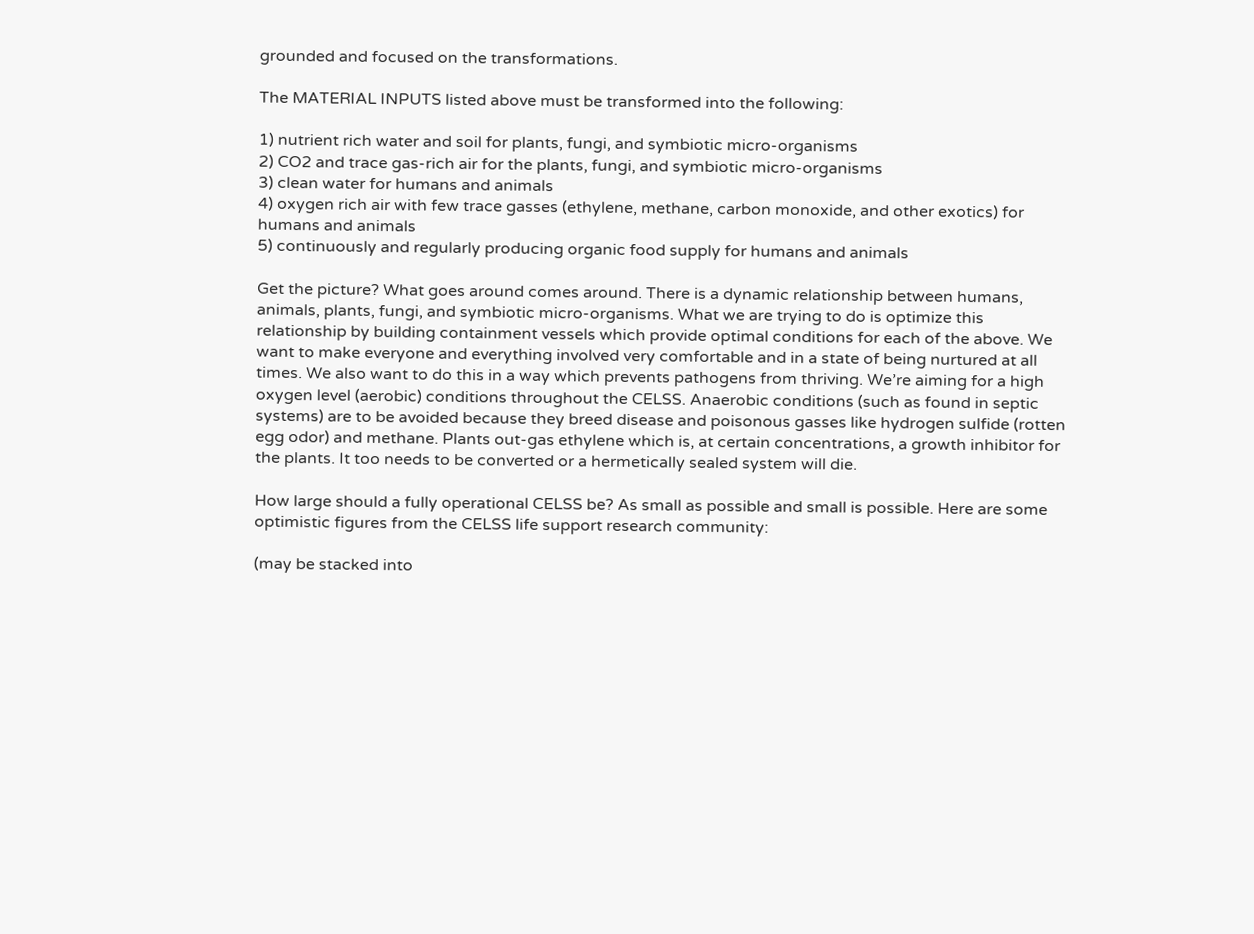grounded and focused on the transformations.

The MATERIAL INPUTS listed above must be transformed into the following:

1) nutrient rich water and soil for plants, fungi, and symbiotic micro-organisms
2) CO2 and trace gas-rich air for the plants, fungi, and symbiotic micro-organisms
3) clean water for humans and animals
4) oxygen rich air with few trace gasses (ethylene, methane, carbon monoxide, and other exotics) for humans and animals
5) continuously and regularly producing organic food supply for humans and animals

Get the picture? What goes around comes around. There is a dynamic relationship between humans, animals, plants, fungi, and symbiotic micro-organisms. What we are trying to do is optimize this relationship by building containment vessels which provide optimal conditions for each of the above. We want to make everyone and everything involved very comfortable and in a state of being nurtured at all times. We also want to do this in a way which prevents pathogens from thriving. We’re aiming for a high oxygen level (aerobic) conditions throughout the CELSS. Anaerobic conditions (such as found in septic systems) are to be avoided because they breed disease and poisonous gasses like hydrogen sulfide (rotten egg odor) and methane. Plants out-gas ethylene which is, at certain concentrations, a growth inhibitor for the plants. It too needs to be converted or a hermetically sealed system will die.

How large should a fully operational CELSS be? As small as possible and small is possible. Here are some optimistic figures from the CELSS life support research community:

(may be stacked into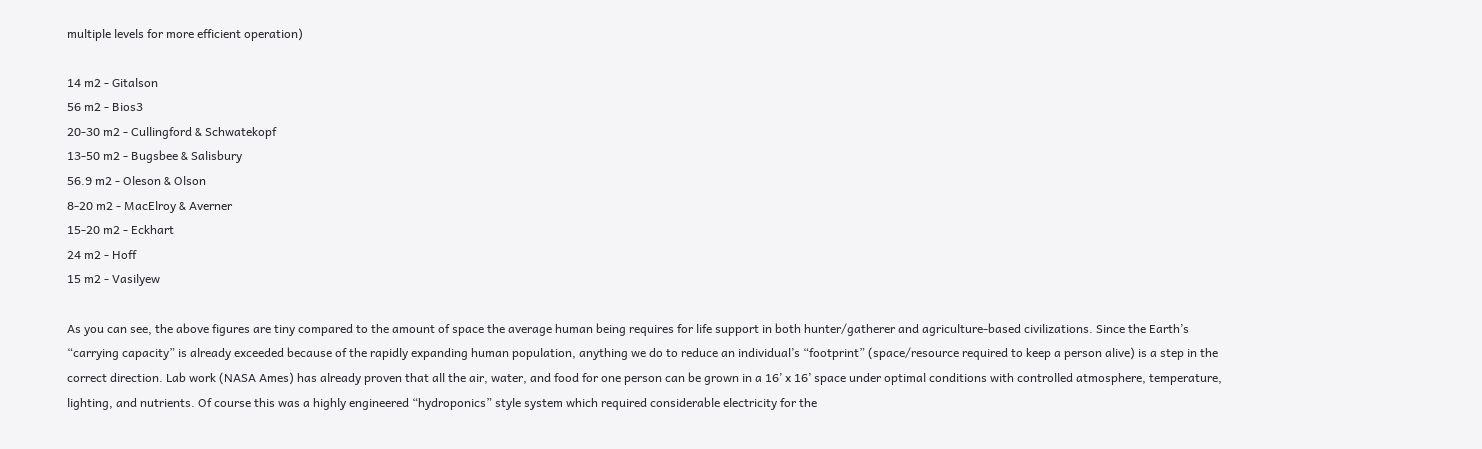multiple levels for more efficient operation)

14 m2 - Gitalson
56 m2 - Bios3
20-30 m2 - Cullingford & Schwatekopf
13-50 m2 - Bugsbee & Salisbury
56.9 m2 - Oleson & Olson
8-20 m2 - MacElroy & Averner
15-20 m2 - Eckhart
24 m2 - Hoff
15 m2 - Vasilyew

As you can see, the above figures are tiny compared to the amount of space the average human being requires for life support in both hunter/gatherer and agriculture-based civilizations. Since the Earth’s “carrying capacity” is already exceeded because of the rapidly expanding human population, anything we do to reduce an individual’s “footprint” (space/resource required to keep a person alive) is a step in the correct direction. Lab work (NASA Ames) has already proven that all the air, water, and food for one person can be grown in a 16’ x 16’ space under optimal conditions with controlled atmosphere, temperature, lighting, and nutrients. Of course this was a highly engineered “hydroponics” style system which required considerable electricity for the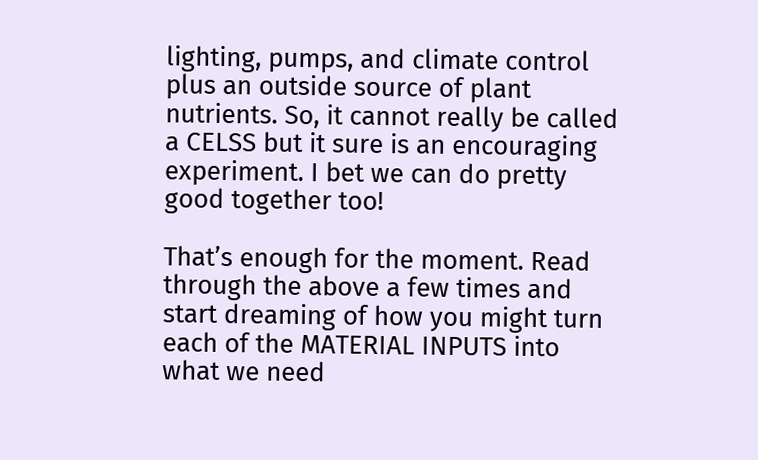lighting, pumps, and climate control plus an outside source of plant nutrients. So, it cannot really be called a CELSS but it sure is an encouraging experiment. I bet we can do pretty good together too!

That’s enough for the moment. Read through the above a few times and start dreaming of how you might turn each of the MATERIAL INPUTS into what we need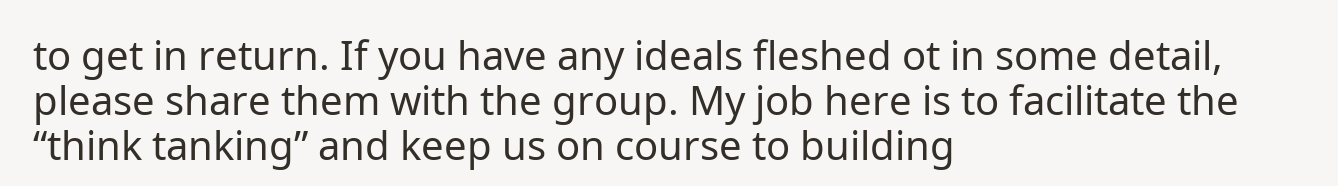to get in return. If you have any ideals fleshed ot in some detail, please share them with the group. My job here is to facilitate the “think tanking” and keep us on course to building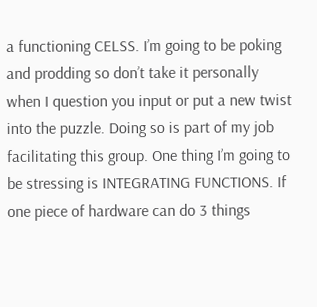a functioning CELSS. I’m going to be poking and prodding so don’t take it personally when I question you input or put a new twist into the puzzle. Doing so is part of my job facilitating this group. One thing I’m going to be stressing is INTEGRATING FUNCTIONS. If one piece of hardware can do 3 things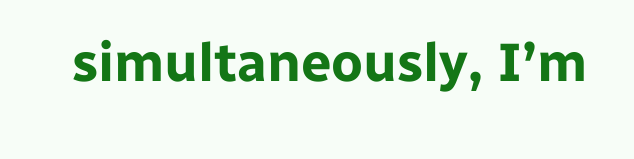simultaneously, I’m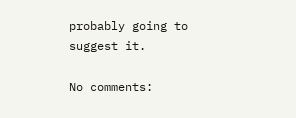probably going to suggest it.

No comments: